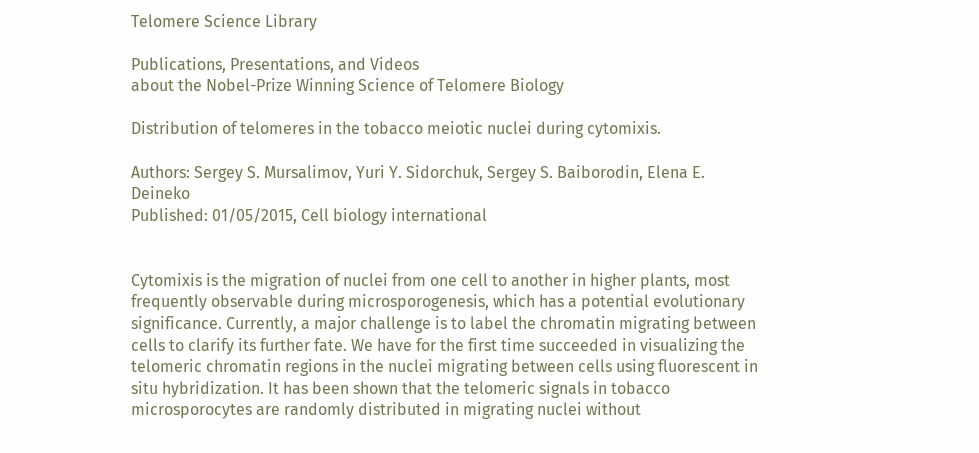Telomere Science Library

Publications, Presentations, and Videos
about the Nobel-Prize Winning Science of Telomere Biology

Distribution of telomeres in the tobacco meiotic nuclei during cytomixis.

Authors: Sergey S. Mursalimov, Yuri Y. Sidorchuk, Sergey S. Baiborodin, Elena E. Deineko
Published: 01/05/2015, Cell biology international


Cytomixis is the migration of nuclei from one cell to another in higher plants, most frequently observable during microsporogenesis, which has a potential evolutionary significance. Currently, a major challenge is to label the chromatin migrating between cells to clarify its further fate. We have for the first time succeeded in visualizing the telomeric chromatin regions in the nuclei migrating between cells using fluorescent in situ hybridization. It has been shown that the telomeric signals in tobacco microsporocytes are randomly distributed in migrating nuclei without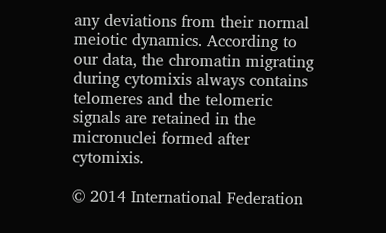any deviations from their normal meiotic dynamics. According to our data, the chromatin migrating during cytomixis always contains telomeres and the telomeric signals are retained in the micronuclei formed after cytomixis.

© 2014 International Federation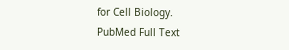for Cell Biology.
PubMed Full Text